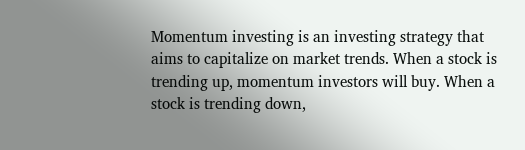Momentum investing is an investing strategy that aims to capitalize on market trends. When a stock is trending up, momentum investors will buy. When a stock is trending down,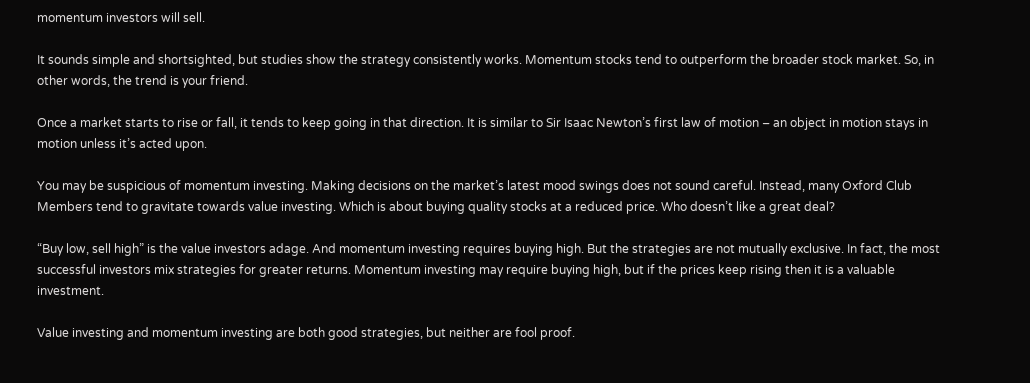momentum investors will sell.

It sounds simple and shortsighted, but studies show the strategy consistently works. Momentum stocks tend to outperform the broader stock market. So, in other words, the trend is your friend.

Once a market starts to rise or fall, it tends to keep going in that direction. It is similar to Sir Isaac Newton’s first law of motion – an object in motion stays in motion unless it’s acted upon.

You may be suspicious of momentum investing. Making decisions on the market’s latest mood swings does not sound careful. Instead, many Oxford Club Members tend to gravitate towards value investing. Which is about buying quality stocks at a reduced price. Who doesn’t like a great deal?

“Buy low, sell high” is the value investors adage. And momentum investing requires buying high. But the strategies are not mutually exclusive. In fact, the most successful investors mix strategies for greater returns. Momentum investing may require buying high, but if the prices keep rising then it is a valuable investment.

Value investing and momentum investing are both good strategies, but neither are fool proof.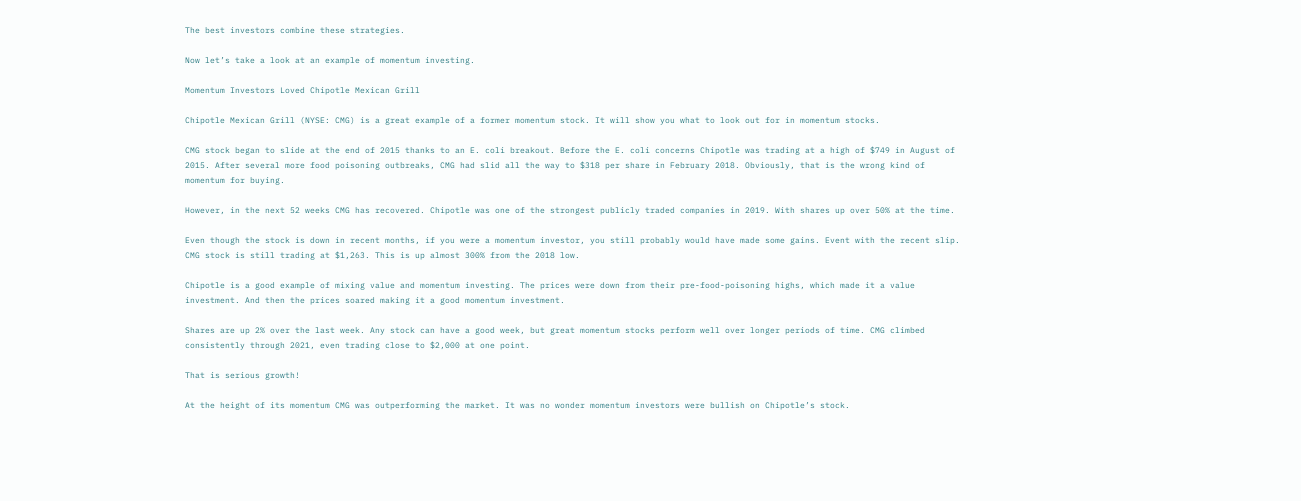The best investors combine these strategies.

Now let’s take a look at an example of momentum investing.

Momentum Investors Loved Chipotle Mexican Grill

Chipotle Mexican Grill (NYSE: CMG) is a great example of a former momentum stock. It will show you what to look out for in momentum stocks.

CMG stock began to slide at the end of 2015 thanks to an E. coli breakout. Before the E. coli concerns Chipotle was trading at a high of $749 in August of 2015. After several more food poisoning outbreaks, CMG had slid all the way to $318 per share in February 2018. Obviously, that is the wrong kind of momentum for buying.

However, in the next 52 weeks CMG has recovered. Chipotle was one of the strongest publicly traded companies in 2019. With shares up over 50% at the time.

Even though the stock is down in recent months, if you were a momentum investor, you still probably would have made some gains. Event with the recent slip. CMG stock is still trading at $1,263. This is up almost 300% from the 2018 low.

Chipotle is a good example of mixing value and momentum investing. The prices were down from their pre-food-poisoning highs, which made it a value investment. And then the prices soared making it a good momentum investment.

Shares are up 2% over the last week. Any stock can have a good week, but great momentum stocks perform well over longer periods of time. CMG climbed consistently through 2021, even trading close to $2,000 at one point.

That is serious growth!

At the height of its momentum CMG was outperforming the market. It was no wonder momentum investors were bullish on Chipotle’s stock.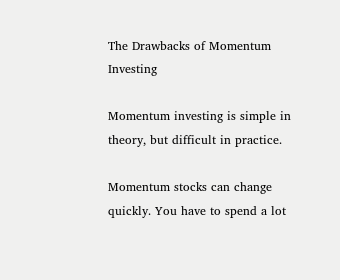The Drawbacks of Momentum Investing

Momentum investing is simple in theory, but difficult in practice.

Momentum stocks can change quickly. You have to spend a lot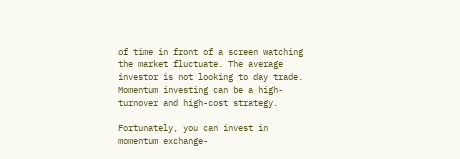of time in front of a screen watching the market fluctuate. The average investor is not looking to day trade. Momentum investing can be a high-turnover and high-cost strategy.

Fortunately, you can invest in momentum exchange-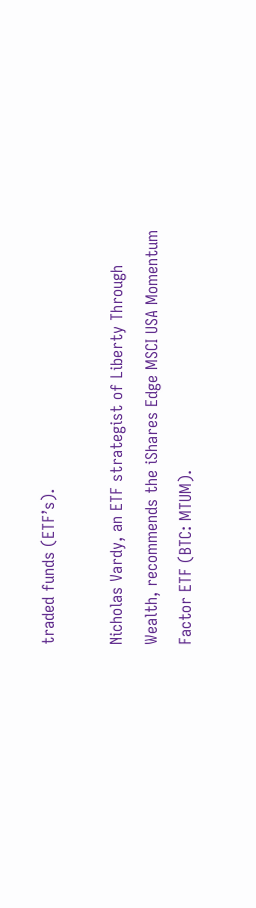traded funds (ETF’s).

Nicholas Vardy, an ETF strategist of Liberty Through Wealth, recommends the iShares Edge MSCI USA Momentum Factor ETF (BTC: MTUM).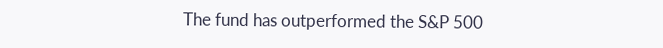The fund has outperformed the S&P 500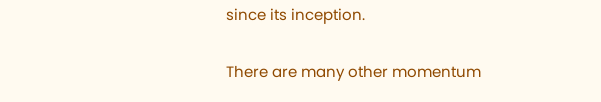since its inception.

There are many other momentum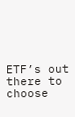ETF’s out there to choose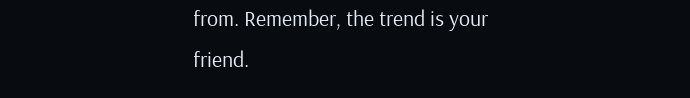from. Remember, the trend is your friend.